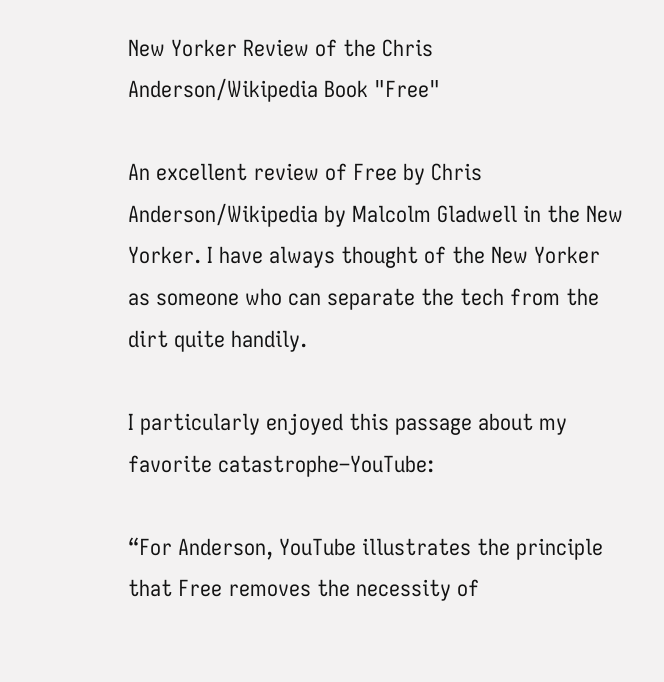New Yorker Review of the Chris Anderson/Wikipedia Book "Free"

An excellent review of Free by Chris Anderson/Wikipedia by Malcolm Gladwell in the New Yorker. I have always thought of the New Yorker as someone who can separate the tech from the dirt quite handily.

I particularly enjoyed this passage about my favorite catastrophe–YouTube:

“For Anderson, YouTube illustrates the principle that Free removes the necessity of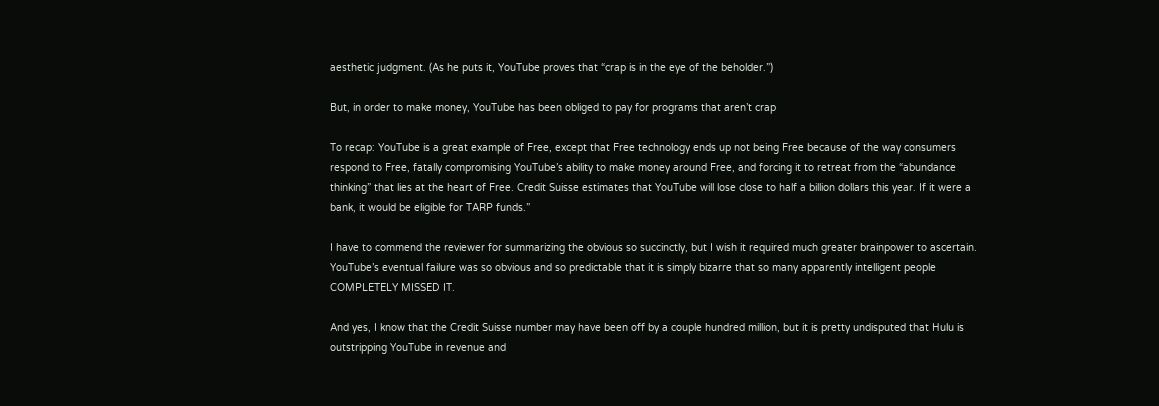aesthetic judgment. (As he puts it, YouTube proves that “crap is in the eye of the beholder.”)

But, in order to make money, YouTube has been obliged to pay for programs that aren’t crap

To recap: YouTube is a great example of Free, except that Free technology ends up not being Free because of the way consumers respond to Free, fatally compromising YouTube’s ability to make money around Free, and forcing it to retreat from the “abundance thinking” that lies at the heart of Free. Credit Suisse estimates that YouTube will lose close to half a billion dollars this year. If it were a bank, it would be eligible for TARP funds.”

I have to commend the reviewer for summarizing the obvious so succinctly, but I wish it required much greater brainpower to ascertain. YouTube’s eventual failure was so obvious and so predictable that it is simply bizarre that so many apparently intelligent people COMPLETELY MISSED IT.

And yes, I know that the Credit Suisse number may have been off by a couple hundred million, but it is pretty undisputed that Hulu is outstripping YouTube in revenue and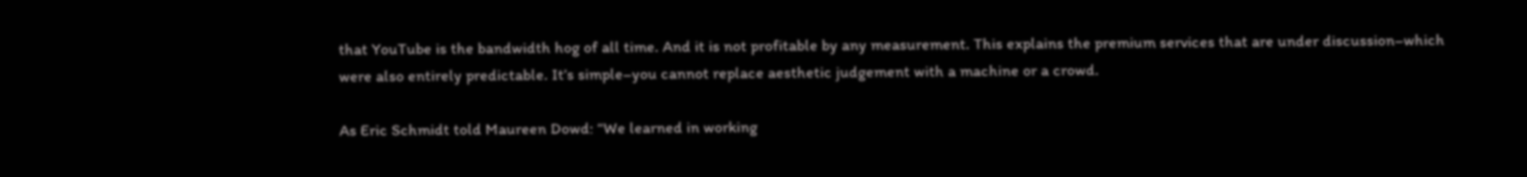that YouTube is the bandwidth hog of all time. And it is not profitable by any measurement. This explains the premium services that are under discussion–which were also entirely predictable. It’s simple–you cannot replace aesthetic judgement with a machine or a crowd.

As Eric Schmidt told Maureen Dowd: “We learned in working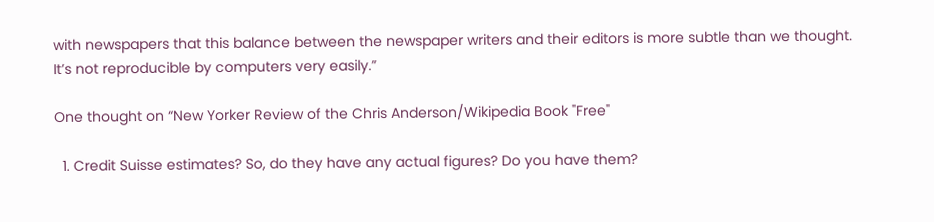with newspapers that this balance between the newspaper writers and their editors is more subtle than we thought. It’s not reproducible by computers very easily.”

One thought on “New Yorker Review of the Chris Anderson/Wikipedia Book "Free"

  1. Credit Suisse estimates? So, do they have any actual figures? Do you have them?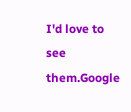I'd love to see them.Google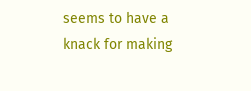seems to have a knack for making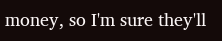money, so I'm sure they'll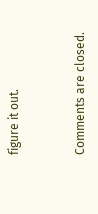figure it out.


Comments are closed.